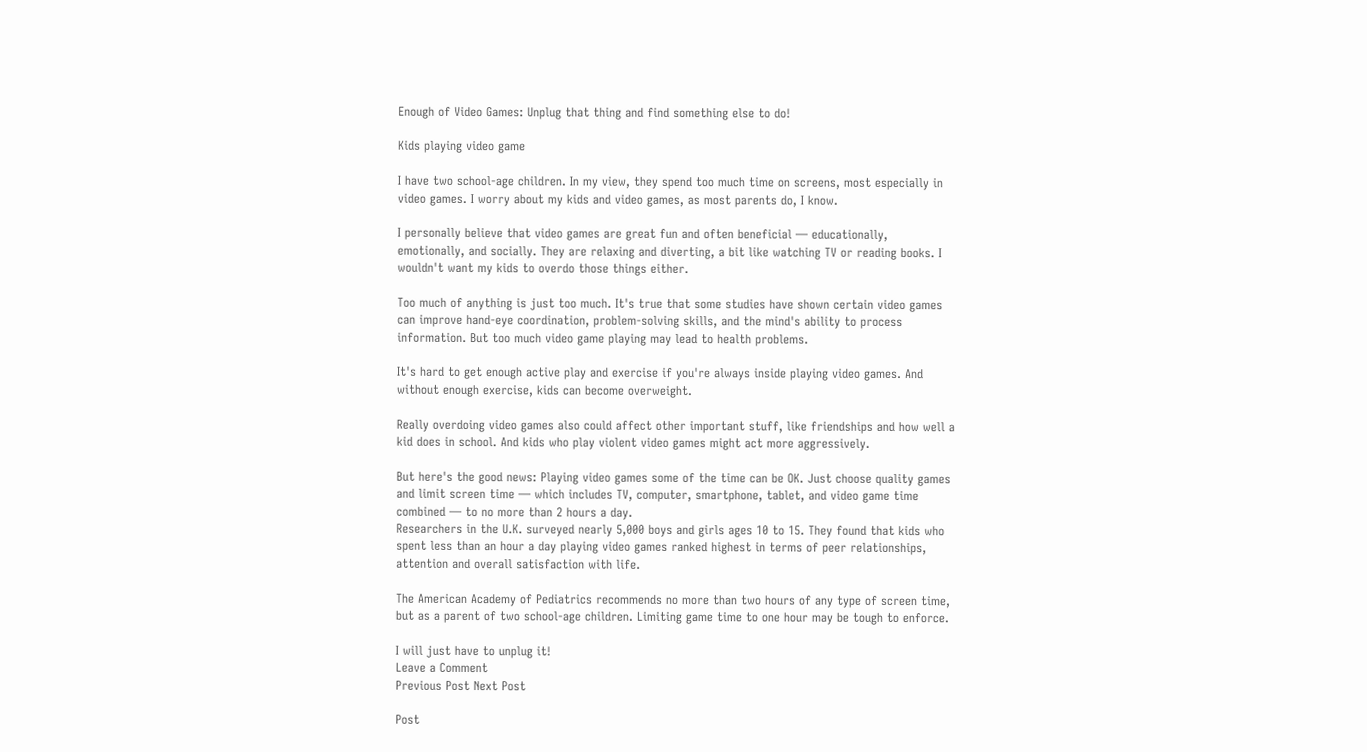Enough of Video Games: Unplug that thing and find something else to do!

Kids playing video game

I have two school-age children. In my view, they spend too much time on screens, most especially in video games. I worry about my kids and video games, as most parents do, I know.

I personally believe that video games are great fun and often beneficial — educationally, emotionally, and socially. They are relaxing and diverting, a bit like watching TV or reading books. I wouldn't want my kids to overdo those things either.

Too much of anything is just too much. It's true that some studies have shown certain video games can improve hand-eye coordination, problem-solving skills, and the mind's ability to process information. But too much video game playing may lead to health problems.

It's hard to get enough active play and exercise if you're always inside playing video games. And without enough exercise, kids can become overweight.

Really overdoing video games also could affect other important stuff, like friendships and how well a kid does in school. And kids who play violent video games might act more aggressively.

But here's the good news: Playing video games some of the time can be OK. Just choose quality games and limit screen time — which includes TV, computer, smartphone, tablet, and video game time combined — to no more than 2 hours a day.
Researchers in the U.K. surveyed nearly 5,000 boys and girls ages 10 to 15. They found that kids who spent less than an hour a day playing video games ranked highest in terms of peer relationships, attention and overall satisfaction with life.

The American Academy of Pediatrics recommends no more than two hours of any type of screen time, but as a parent of two school-age children. Limiting game time to one hour may be tough to enforce.

I will just have to unplug it!
Leave a Comment
Previous Post Next Post

Post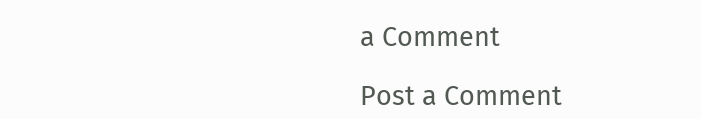a Comment

Post a Comment